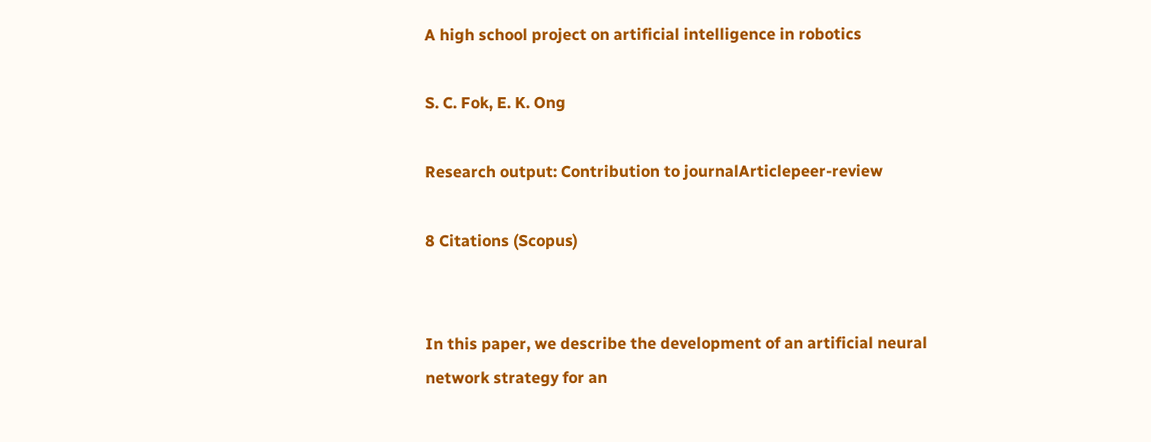A high school project on artificial intelligence in robotics

S. C. Fok, E. K. Ong

Research output: Contribution to journalArticlepeer-review

8 Citations (Scopus)


In this paper, we describe the development of an artificial neural network strategy for an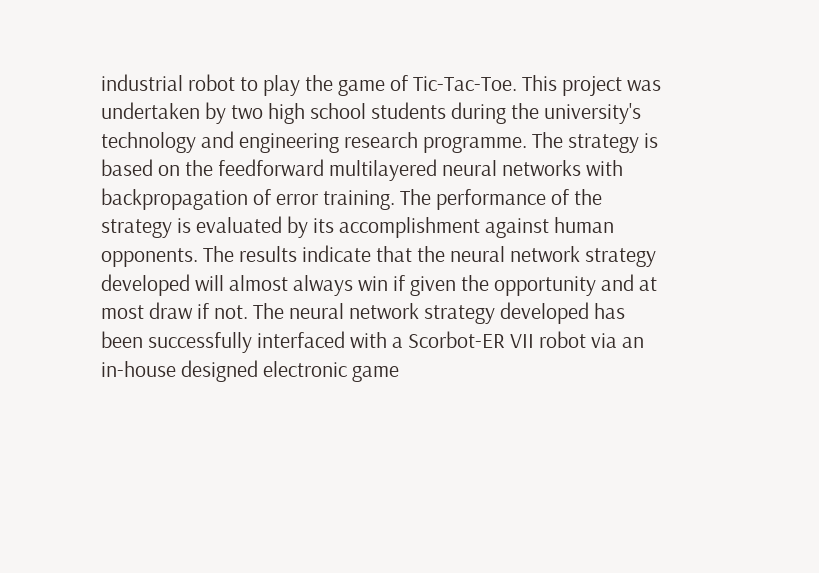industrial robot to play the game of Tic-Tac-Toe. This project was undertaken by two high school students during the university's technology and engineering research programme. The strategy is based on the feedforward multilayered neural networks with backpropagation of error training. The performance of the strategy is evaluated by its accomplishment against human opponents. The results indicate that the neural network strategy developed will almost always win if given the opportunity and at most draw if not. The neural network strategy developed has been successfully interfaced with a Scorbot-ER VII robot via an in-house designed electronic game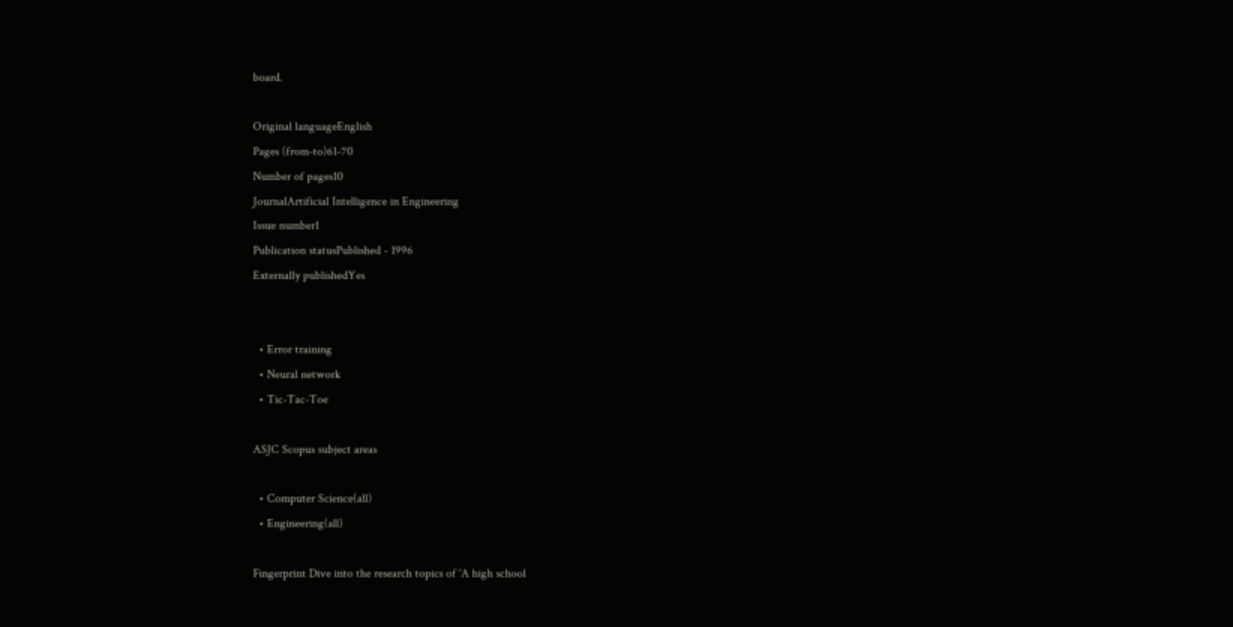board.

Original languageEnglish
Pages (from-to)61-70
Number of pages10
JournalArtificial Intelligence in Engineering
Issue number1
Publication statusPublished - 1996
Externally publishedYes


  • Error training
  • Neural network
  • Tic-Tac-Toe

ASJC Scopus subject areas

  • Computer Science(all)
  • Engineering(all)

Fingerprint Dive into the research topics of 'A high school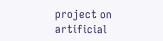project on artificial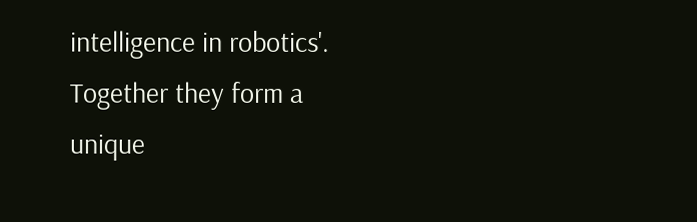intelligence in robotics'. Together they form a unique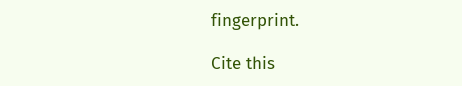fingerprint.

Cite this